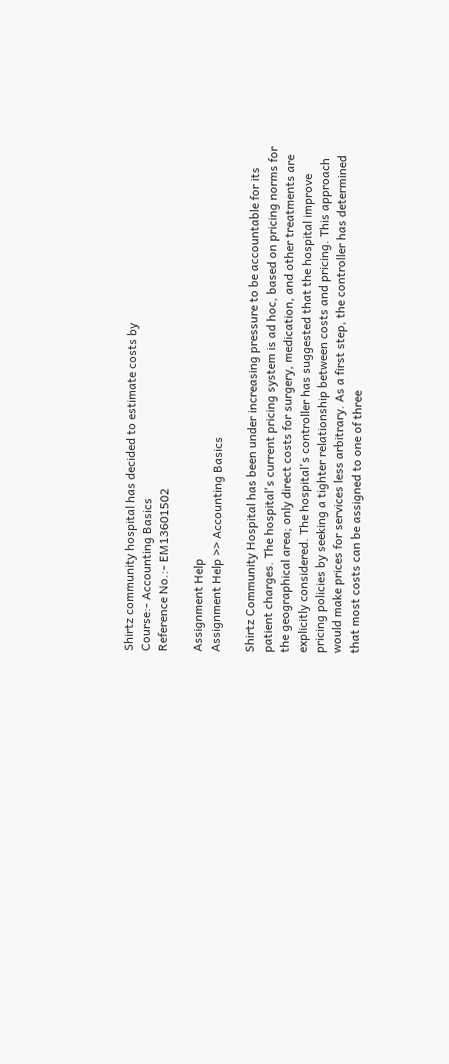Shirtz community hospital has decided to estimate costs by
Course:- Accounting Basics
Reference No.:- EM13601502

Assignment Help
Assignment Help >> Accounting Basics

Shirtz Community Hospital has been under increasing pressure to be accountable for its patient charges. The hospital's current pricing system is ad hoc, based on pricing norms for the geographical area; only direct costs for surgery, medication, and other treatments are explicitly considered. The hospital's controller has suggested that the hospital improve pricing policies by seeking a tighter relationship between costs and pricing. This approach would make prices for services less arbitrary. As a first step, the controller has determined that most costs can be assigned to one of three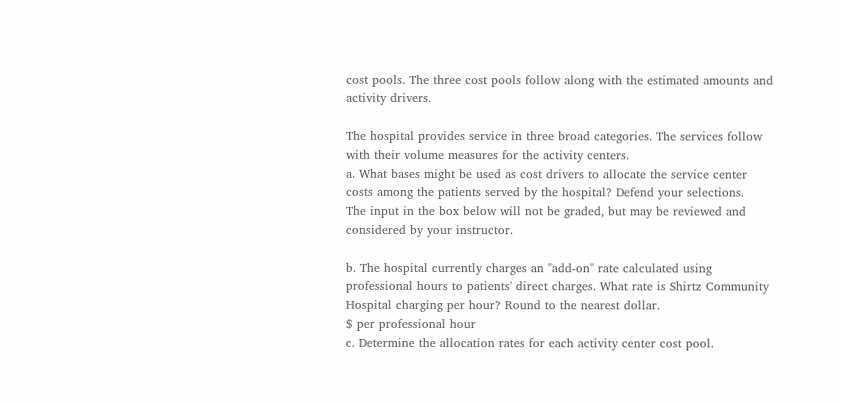cost pools. The three cost pools follow along with the estimated amounts and activity drivers.

The hospital provides service in three broad categories. The services follow with their volume measures for the activity centers.
a. What bases might be used as cost drivers to allocate the service center costs among the patients served by the hospital? Defend your selections.
The input in the box below will not be graded, but may be reviewed and considered by your instructor.

b. The hospital currently charges an "add-on" rate calculated using professional hours to patients' direct charges. What rate is Shirtz Community Hospital charging per hour? Round to the nearest dollar.
$ per professional hour
c. Determine the allocation rates for each activity center cost pool.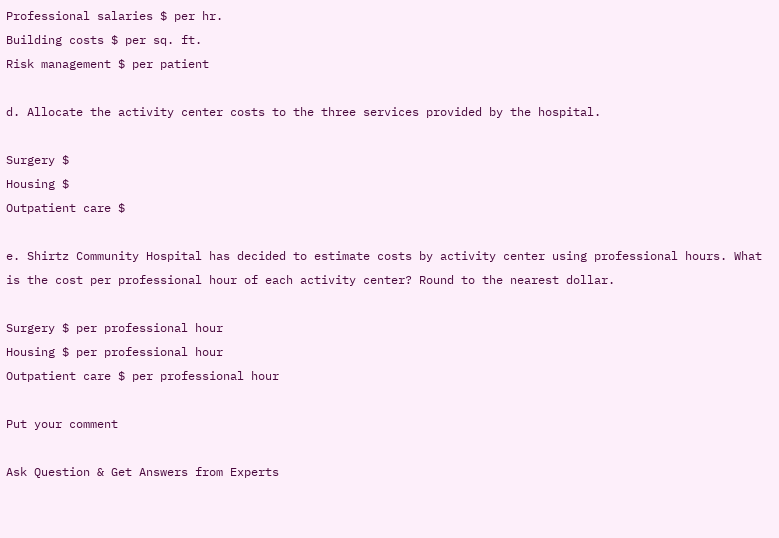Professional salaries $ per hr.
Building costs $ per sq. ft.
Risk management $ per patient

d. Allocate the activity center costs to the three services provided by the hospital.

Surgery $
Housing $
Outpatient care $

e. Shirtz Community Hospital has decided to estimate costs by activity center using professional hours. What is the cost per professional hour of each activity center? Round to the nearest dollar.

Surgery $ per professional hour
Housing $ per professional hour
Outpatient care $ per professional hour

Put your comment

Ask Question & Get Answers from Experts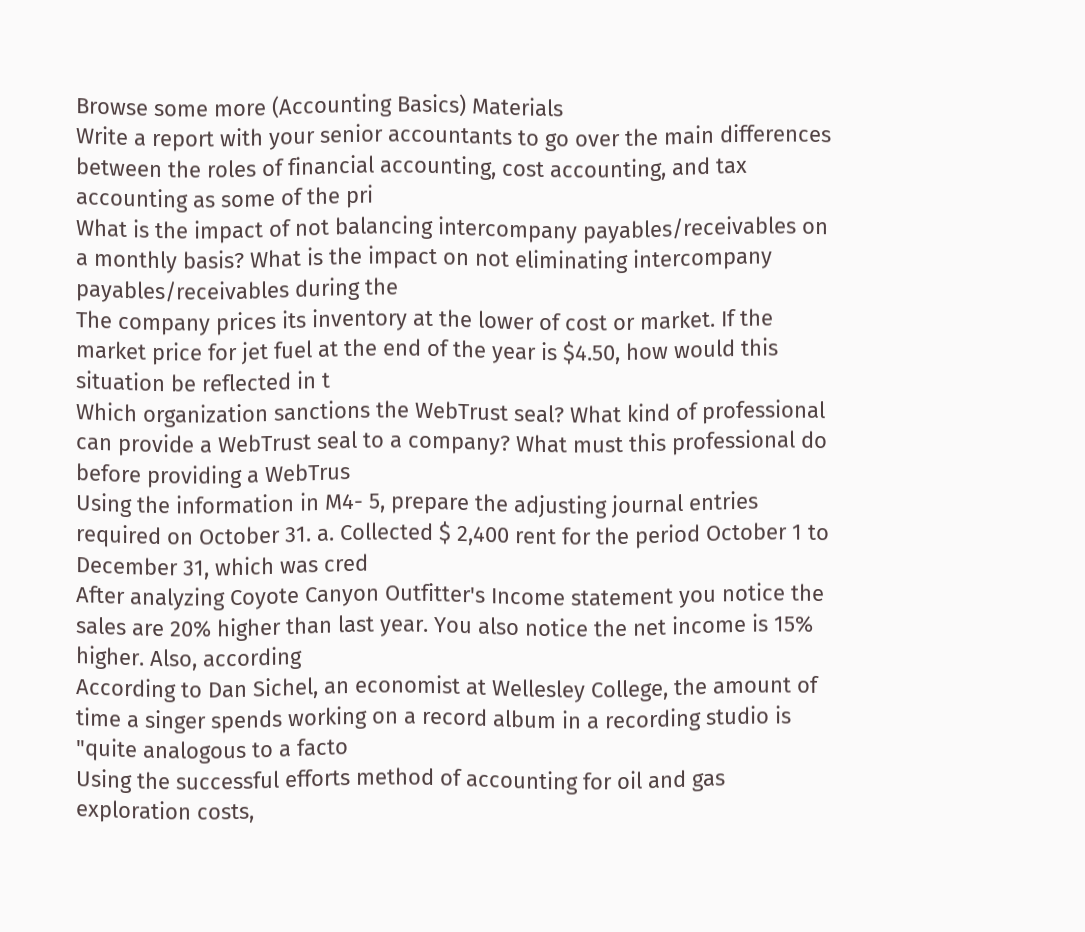Browse some more (Accounting Basics) Materials
Write a report with your senior accountants to go over the main differences between the roles of financial accounting, cost accounting, and tax accounting as some of the pri
What is the impact of not balancing intercompany payables/receivables on a monthly basis? What is the impact on not eliminating intercompany payables/receivables during the
The company prices its inventory at the lower of cost or market. If the market price for jet fuel at the end of the year is $4.50, how would this situation be reflected in t
Which organization sanctions the WebTrust seal? What kind of professional can provide a WebTrust seal to a company? What must this professional do before providing a WebTrus
Using the information in M4- 5, prepare the adjusting journal entries required on October 31. a. Collected $ 2,400 rent for the period October 1 to December 31, which was cred
After analyzing Coyote Canyon Outfitter's Income statement you notice the sales are 20% higher than last year. You also notice the net income is 15% higher. Also, according
According to Dan Sichel, an economist at Wellesley College, the amount of time a singer spends working on a record album in a recording studio is "quite analogous to a facto
Using the successful efforts method of accounting for oil and gas exploration costs,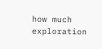how much exploration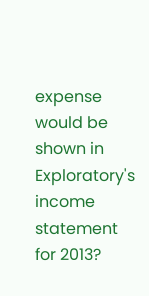expense would be shown in Exploratory's income statement for 2013?